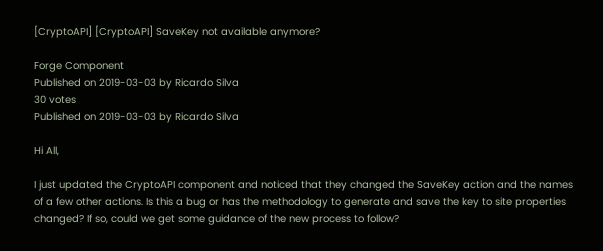[CryptoAPI] [CryptoAPI] SaveKey not available anymore?

Forge Component
Published on 2019-03-03 by Ricardo Silva
30 votes
Published on 2019-03-03 by Ricardo Silva

Hi All,

I just updated the CryptoAPI component and noticed that they changed the SaveKey action and the names of a few other actions. Is this a bug or has the methodology to generate and save the key to site properties changed? If so, could we get some guidance of the new process to follow?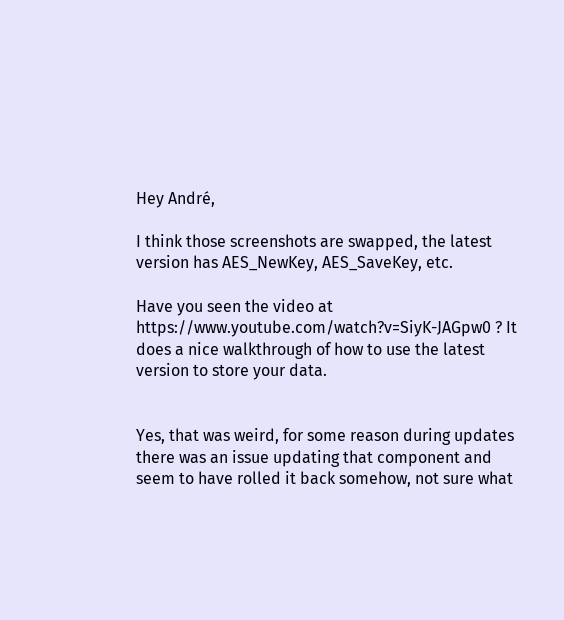Hey André,

I think those screenshots are swapped, the latest version has AES_NewKey, AES_SaveKey, etc.

Have you seen the video at https://www.youtube.com/watch?v=SiyK-JAGpw0 ? It does a nice walkthrough of how to use the latest version to store your data.


Yes, that was weird, for some reason during updates there was an issue updating that component and seem to have rolled it back somehow, not sure what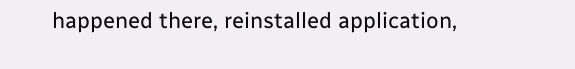happened there, reinstalled application,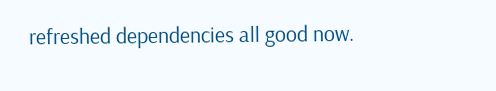refreshed dependencies all good now.